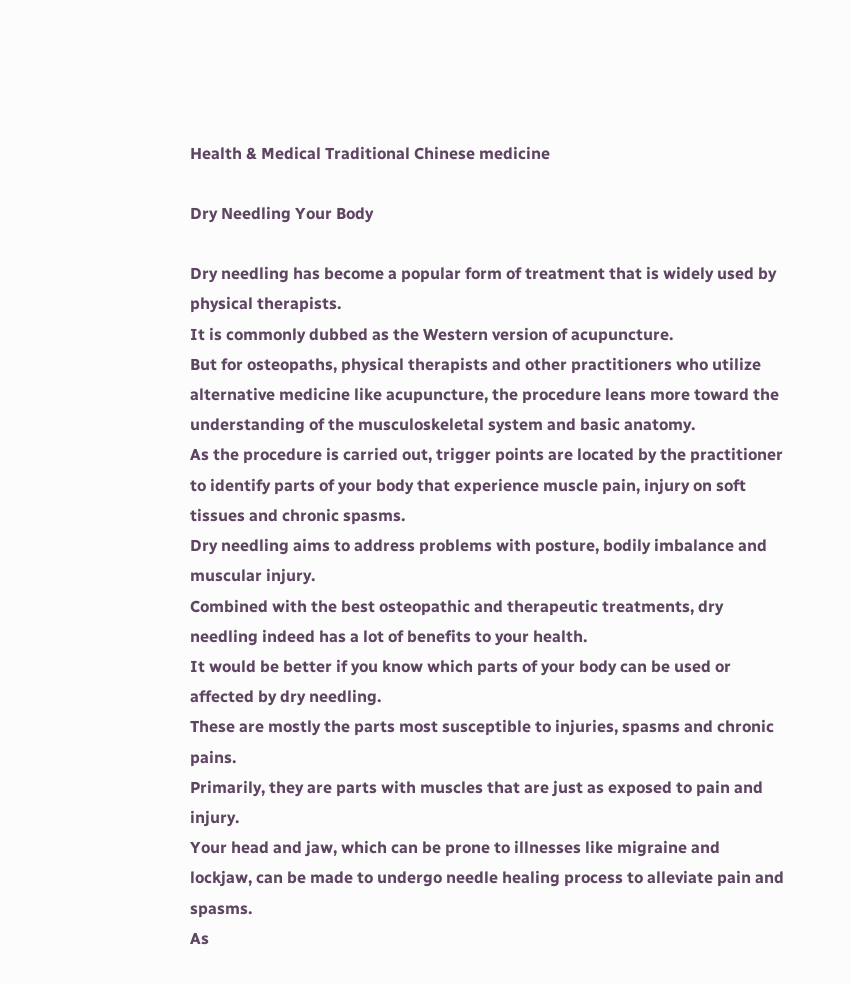Health & Medical Traditional Chinese medicine

Dry Needling Your Body

Dry needling has become a popular form of treatment that is widely used by physical therapists.
It is commonly dubbed as the Western version of acupuncture.
But for osteopaths, physical therapists and other practitioners who utilize alternative medicine like acupuncture, the procedure leans more toward the understanding of the musculoskeletal system and basic anatomy.
As the procedure is carried out, trigger points are located by the practitioner to identify parts of your body that experience muscle pain, injury on soft tissues and chronic spasms.
Dry needling aims to address problems with posture, bodily imbalance and muscular injury.
Combined with the best osteopathic and therapeutic treatments, dry needling indeed has a lot of benefits to your health.
It would be better if you know which parts of your body can be used or affected by dry needling.
These are mostly the parts most susceptible to injuries, spasms and chronic pains.
Primarily, they are parts with muscles that are just as exposed to pain and injury.
Your head and jaw, which can be prone to illnesses like migraine and lockjaw, can be made to undergo needle healing process to alleviate pain and spasms.
As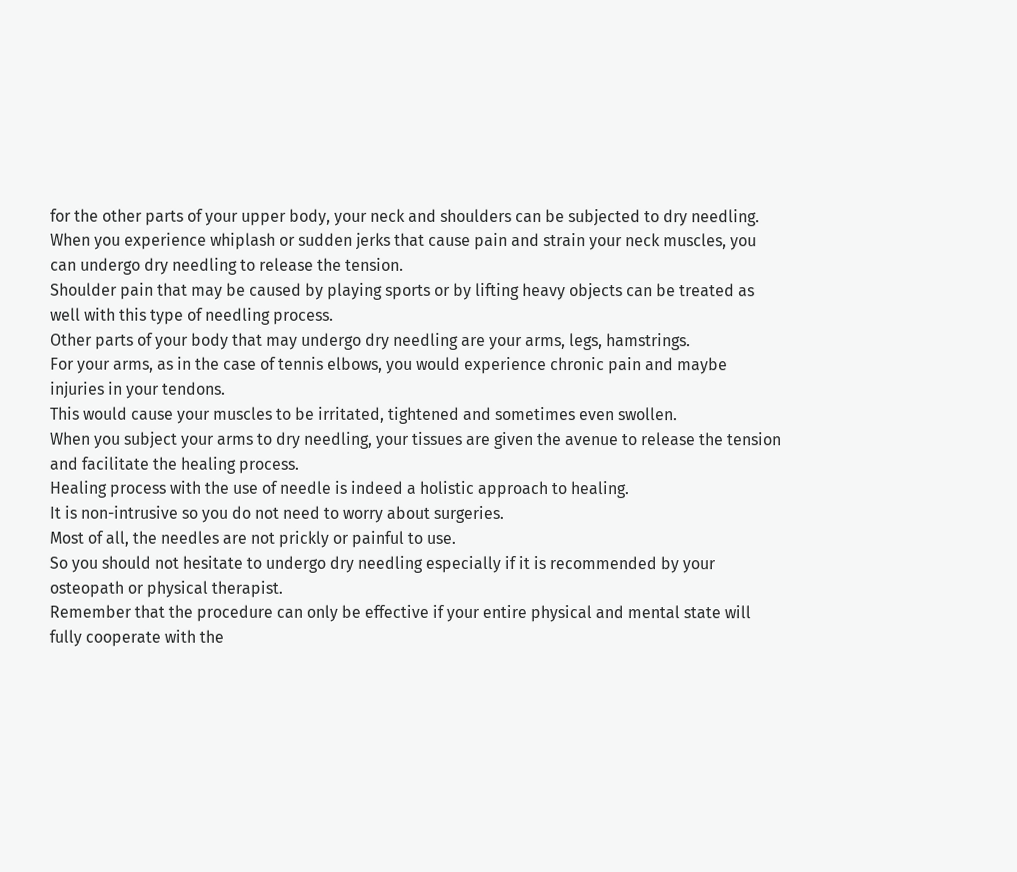for the other parts of your upper body, your neck and shoulders can be subjected to dry needling.
When you experience whiplash or sudden jerks that cause pain and strain your neck muscles, you can undergo dry needling to release the tension.
Shoulder pain that may be caused by playing sports or by lifting heavy objects can be treated as well with this type of needling process.
Other parts of your body that may undergo dry needling are your arms, legs, hamstrings.
For your arms, as in the case of tennis elbows, you would experience chronic pain and maybe injuries in your tendons.
This would cause your muscles to be irritated, tightened and sometimes even swollen.
When you subject your arms to dry needling, your tissues are given the avenue to release the tension and facilitate the healing process.
Healing process with the use of needle is indeed a holistic approach to healing.
It is non-intrusive so you do not need to worry about surgeries.
Most of all, the needles are not prickly or painful to use.
So you should not hesitate to undergo dry needling especially if it is recommended by your osteopath or physical therapist.
Remember that the procedure can only be effective if your entire physical and mental state will fully cooperate with the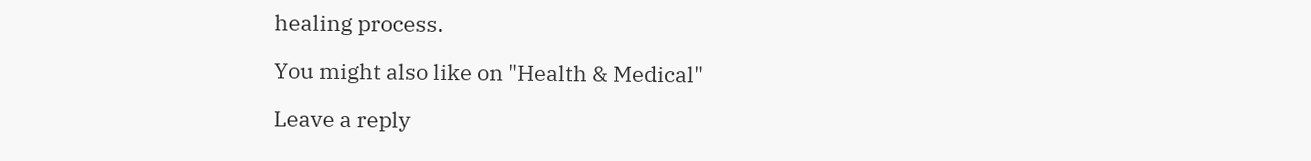healing process.

You might also like on "Health & Medical"

Leave a reply